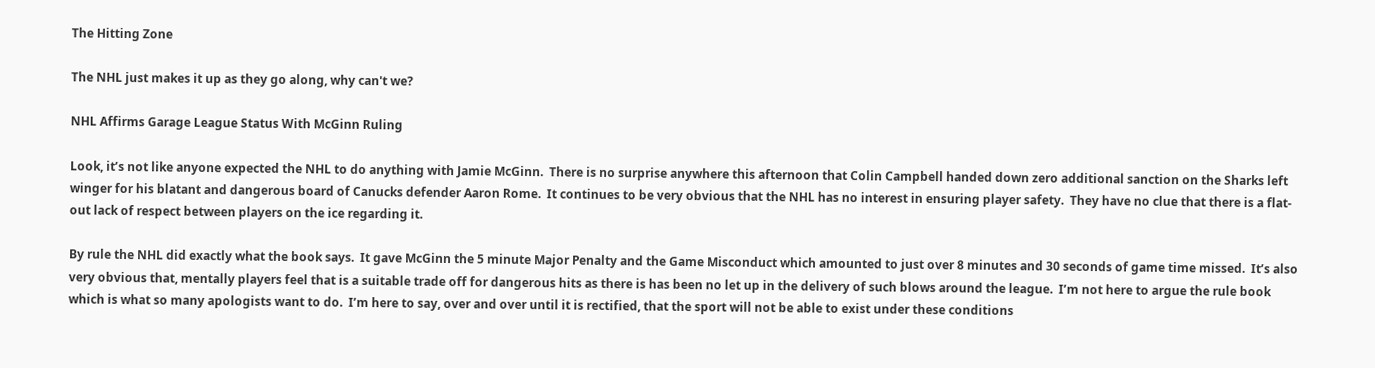The Hitting Zone

The NHL just makes it up as they go along, why can't we?

NHL Affirms Garage League Status With McGinn Ruling

Look, it’s not like anyone expected the NHL to do anything with Jamie McGinn.  There is no surprise anywhere this afternoon that Colin Campbell handed down zero additional sanction on the Sharks left winger for his blatant and dangerous board of Canucks defender Aaron Rome.  It continues to be very obvious that the NHL has no interest in ensuring player safety.  They have no clue that there is a flat-out lack of respect between players on the ice regarding it.

By rule the NHL did exactly what the book says.  It gave McGinn the 5 minute Major Penalty and the Game Misconduct which amounted to just over 8 minutes and 30 seconds of game time missed.  It’s also very obvious that, mentally players feel that is a suitable trade off for dangerous hits as there is has been no let up in the delivery of such blows around the league.  I’m not here to argue the rule book which is what so many apologists want to do.  I’m here to say, over and over until it is rectified, that the sport will not be able to exist under these conditions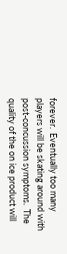forever.  Eventually too many players will be skating around with post-concussion symptoms.  The quality of the on ice product will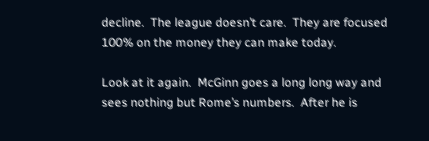decline.  The league doesn’t care.  They are focused 100% on the money they can make today.

Look at it again.  McGinn goes a long long way and sees nothing but Rome’s numbers.  After he is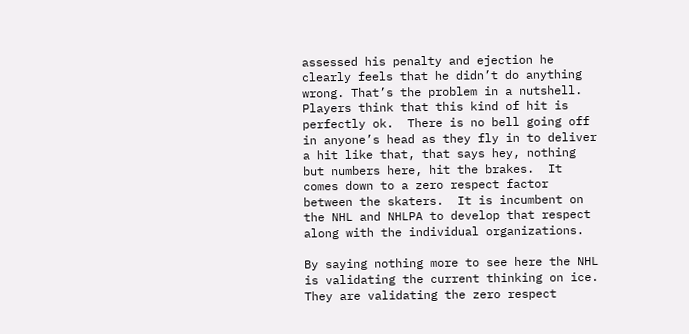assessed his penalty and ejection he clearly feels that he didn’t do anything wrong. That’s the problem in a nutshell.  Players think that this kind of hit is perfectly ok.  There is no bell going off in anyone’s head as they fly in to deliver a hit like that, that says hey, nothing but numbers here, hit the brakes.  It comes down to a zero respect factor between the skaters.  It is incumbent on the NHL and NHLPA to develop that respect along with the individual organizations.

By saying nothing more to see here the NHL is validating the current thinking on ice.  They are validating the zero respect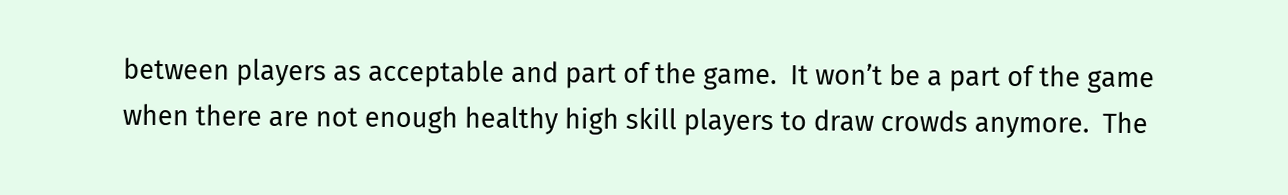between players as acceptable and part of the game.  It won’t be a part of the game when there are not enough healthy high skill players to draw crowds anymore.  The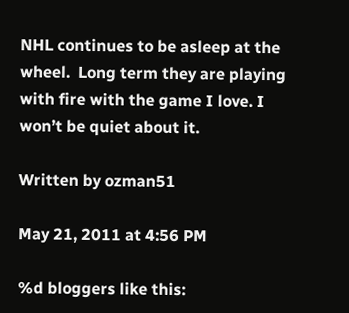NHL continues to be asleep at the wheel.  Long term they are playing with fire with the game I love. I won’t be quiet about it.

Written by ozman51

May 21, 2011 at 4:56 PM

%d bloggers like this: